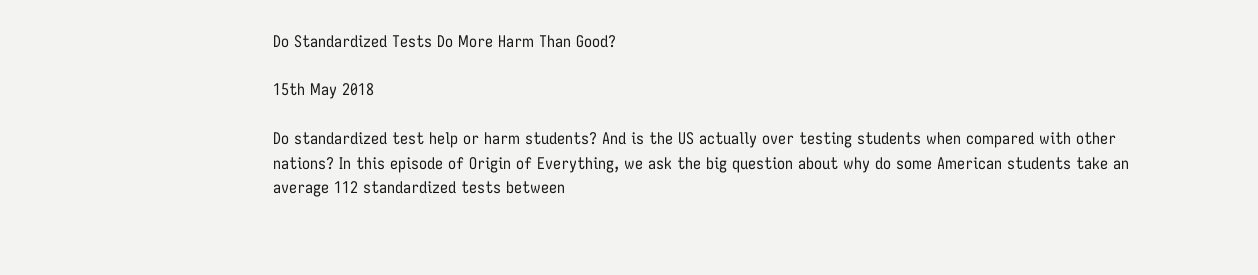Do Standardized Tests Do More Harm Than Good?

15th May 2018

Do standardized test help or harm students? And is the US actually over testing students when compared with other nations? In this episode of Origin of Everything, we ask the big question about why do some American students take an average 112 standardized tests between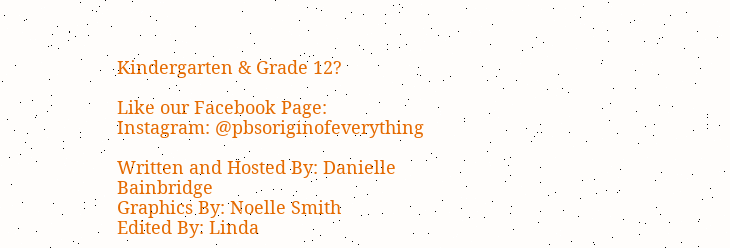Kindergarten & Grade 12?

Like our Facebook Page:
Instagram: @pbsoriginofeverything

Written and Hosted By: Danielle Bainbridge
Graphics By: Noelle Smith
Edited By: Linda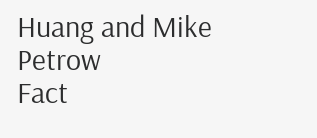Huang and Mike Petrow
Fact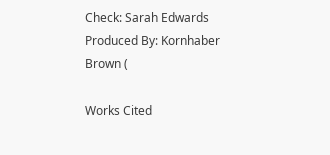Check: Sarah Edwards
Produced By: Kornhaber Brown (

Works Cited